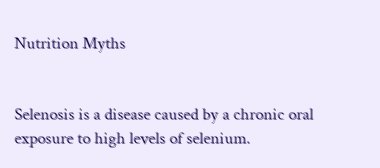Nutrition Myths


Selenosis is a disease caused by a chronic oral exposure to high levels of selenium.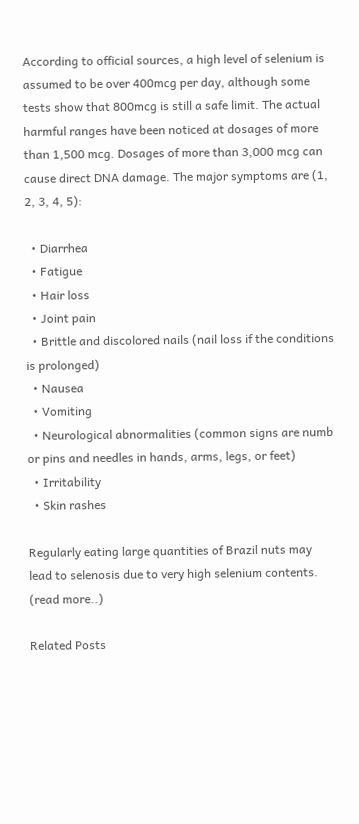According to official sources, a high level of selenium is assumed to be over 400mcg per day, although some tests show that 800mcg is still a safe limit. The actual harmful ranges have been noticed at dosages of more than 1,500 mcg. Dosages of more than 3,000 mcg can cause direct DNA damage. The major symptoms are (1, 2, 3, 4, 5):

  • Diarrhea
  • Fatigue
  • Hair loss
  • Joint pain
  • Brittle and discolored nails (nail loss if the conditions is prolonged)
  • Nausea
  • Vomiting
  • Neurological abnormalities (common signs are numb or pins and needles in hands, arms, legs, or feet)
  • Irritability
  • Skin rashes

Regularly eating large quantities of Brazil nuts may lead to selenosis due to very high selenium contents. (read more..)

Related Posts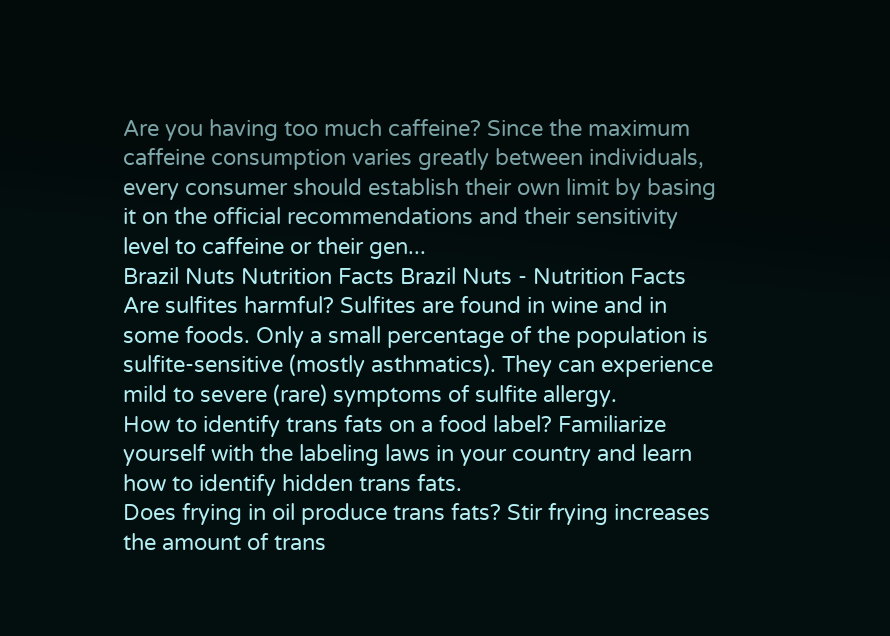Are you having too much caffeine? Since the maximum caffeine consumption varies greatly between individuals, every consumer should establish their own limit by basing it on the official recommendations and their sensitivity level to caffeine or their gen...
Brazil Nuts Nutrition Facts Brazil Nuts - Nutrition Facts
Are sulfites harmful? Sulfites are found in wine and in some foods. Only a small percentage of the population is sulfite-sensitive (mostly asthmatics). They can experience mild to severe (rare) symptoms of sulfite allergy.
How to identify trans fats on a food label? Familiarize yourself with the labeling laws in your country and learn how to identify hidden trans fats.
Does frying in oil produce trans fats? Stir frying increases the amount of trans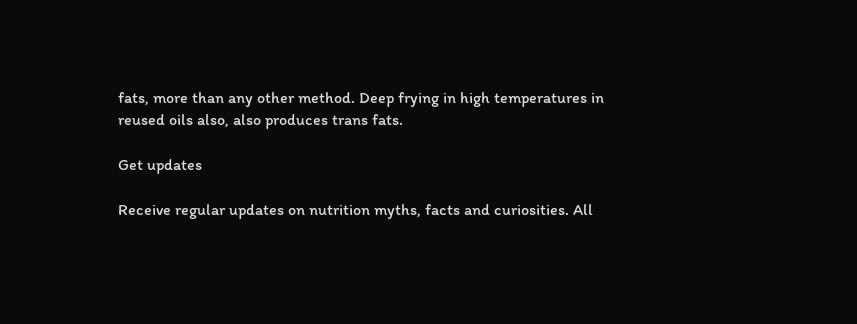fats, more than any other method. Deep frying in high temperatures in reused oils also, also produces trans fats.

Get updates

Receive regular updates on nutrition myths, facts and curiosities. All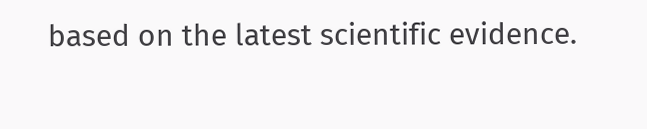based on the latest scientific evidence.